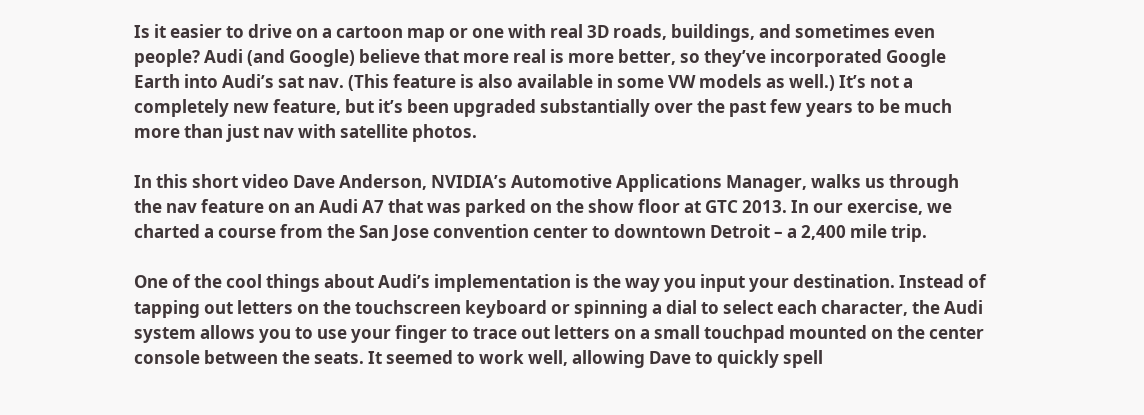Is it easier to drive on a cartoon map or one with real 3D roads, buildings, and sometimes even people? Audi (and Google) believe that more real is more better, so they’ve incorporated Google Earth into Audi’s sat nav. (This feature is also available in some VW models as well.) It’s not a completely new feature, but it’s been upgraded substantially over the past few years to be much more than just nav with satellite photos.

In this short video Dave Anderson, NVIDIA’s Automotive Applications Manager, walks us through the nav feature on an Audi A7 that was parked on the show floor at GTC 2013. In our exercise, we charted a course from the San Jose convention center to downtown Detroit – a 2,400 mile trip.

One of the cool things about Audi’s implementation is the way you input your destination. Instead of tapping out letters on the touchscreen keyboard or spinning a dial to select each character, the Audi system allows you to use your finger to trace out letters on a small touchpad mounted on the center console between the seats. It seemed to work well, allowing Dave to quickly spell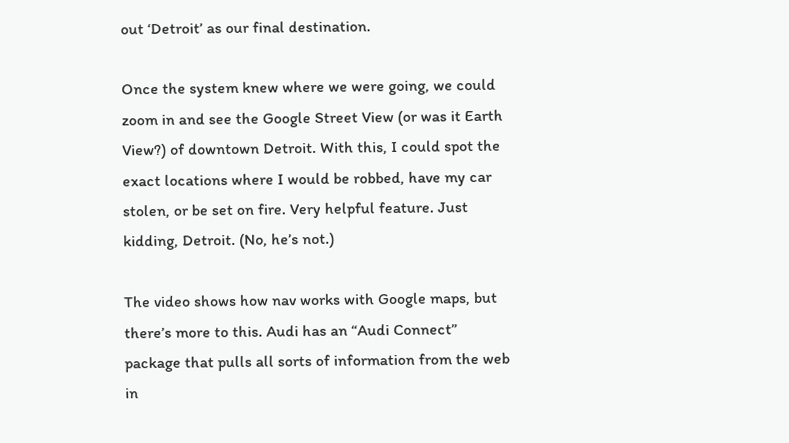out ‘Detroit’ as our final destination.

Once the system knew where we were going, we could zoom in and see the Google Street View (or was it Earth View?) of downtown Detroit. With this, I could spot the exact locations where I would be robbed, have my car stolen, or be set on fire. Very helpful feature. Just kidding, Detroit. (No, he’s not.)

The video shows how nav works with Google maps, but there’s more to this. Audi has an “Audi Connect” package that pulls all sorts of information from the web in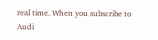real time. When you subscribe to Audi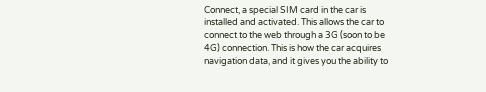Connect, a special SIM card in the car is installed and activated. This allows the car to connect to the web through a 3G (soon to be 4G) connection. This is how the car acquires navigation data, and it gives you the ability to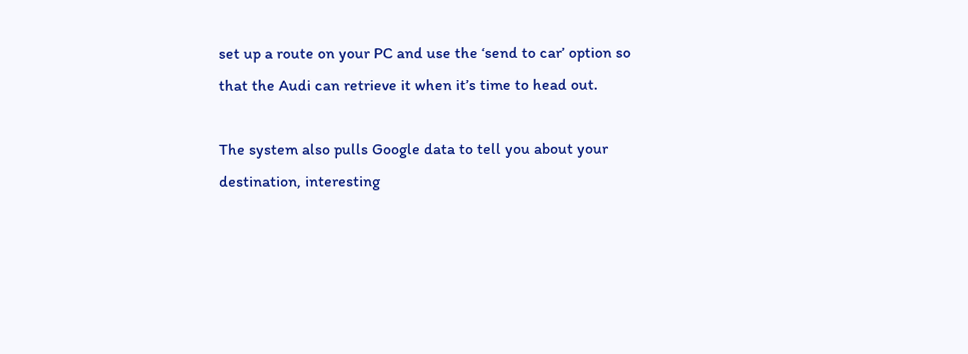set up a route on your PC and use the ‘send to car’ option so that the Audi can retrieve it when it’s time to head out.

The system also pulls Google data to tell you about your destination, interesting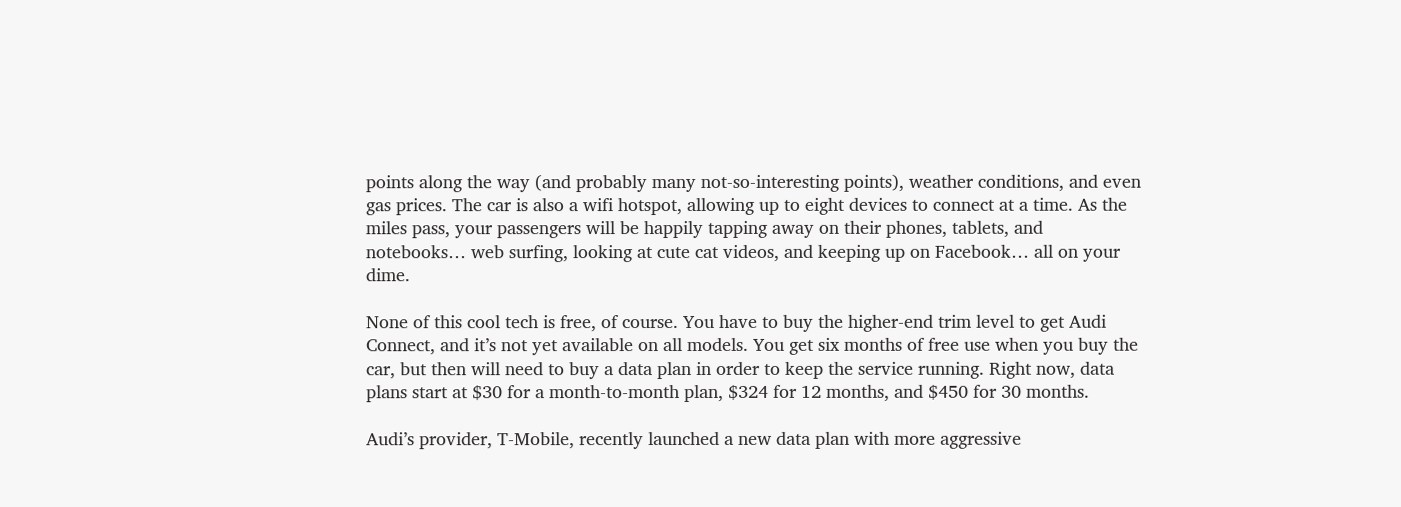points along the way (and probably many not-so-interesting points), weather conditions, and even gas prices. The car is also a wifi hotspot, allowing up to eight devices to connect at a time. As the miles pass, your passengers will be happily tapping away on their phones, tablets, and notebooks… web surfing, looking at cute cat videos, and keeping up on Facebook… all on your dime.

None of this cool tech is free, of course. You have to buy the higher-end trim level to get Audi Connect, and it’s not yet available on all models. You get six months of free use when you buy the car, but then will need to buy a data plan in order to keep the service running. Right now, data plans start at $30 for a month-to-month plan, $324 for 12 months, and $450 for 30 months.

Audi’s provider, T-Mobile, recently launched a new data plan with more aggressive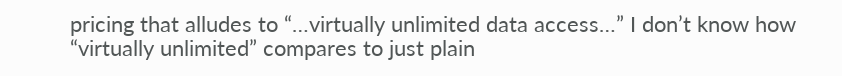pricing that alludes to “…virtually unlimited data access…” I don’t know how “virtually unlimited” compares to just plain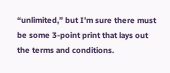“unlimited,” but I’m sure there must be some 3-point print that lays out the terms and conditions.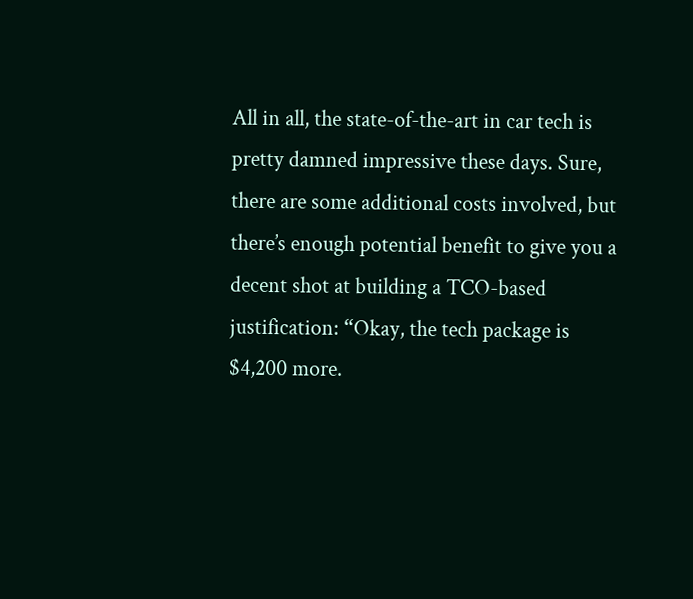All in all, the state-of-the-art in car tech is pretty damned impressive these days. Sure, there are some additional costs involved, but there’s enough potential benefit to give you a decent shot at building a TCO-based justification: “Okay, the tech package is $4,200 more.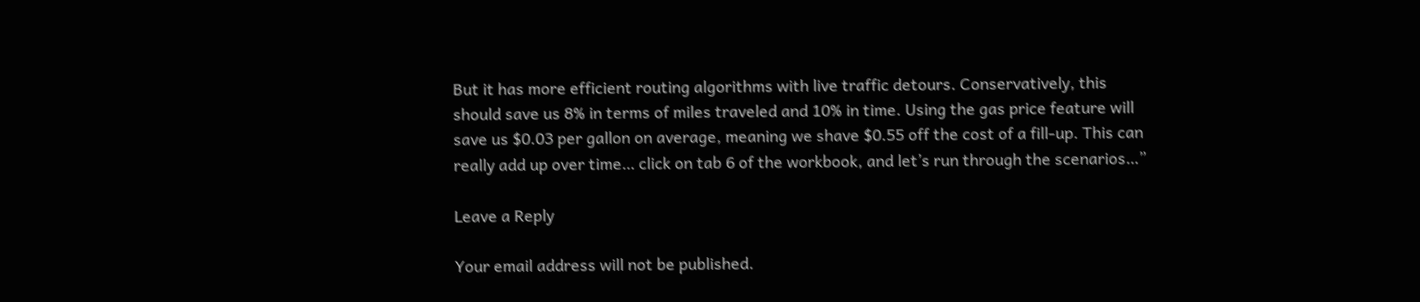But it has more efficient routing algorithms with live traffic detours. Conservatively, this should save us 8% in terms of miles traveled and 10% in time. Using the gas price feature will save us $0.03 per gallon on average, meaning we shave $0.55 off the cost of a fill-up. This can really add up over time… click on tab 6 of the workbook, and let’s run through the scenarios…”

Leave a Reply

Your email address will not be published.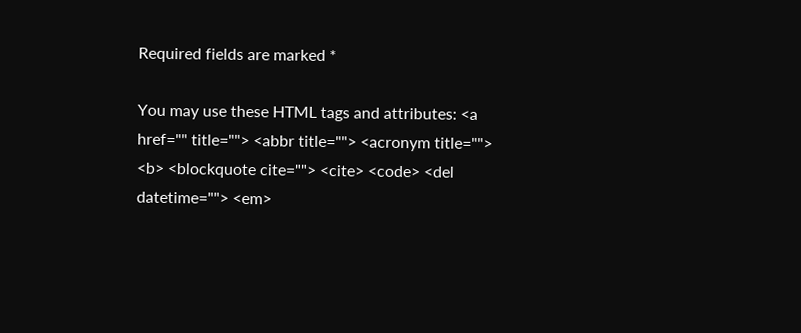Required fields are marked *

You may use these HTML tags and attributes: <a href="" title=""> <abbr title=""> <acronym title=""> <b> <blockquote cite=""> <cite> <code> <del datetime=""> <em>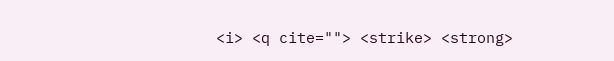<i> <q cite=""> <strike> <strong>